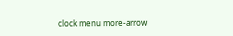clock menu more-arrow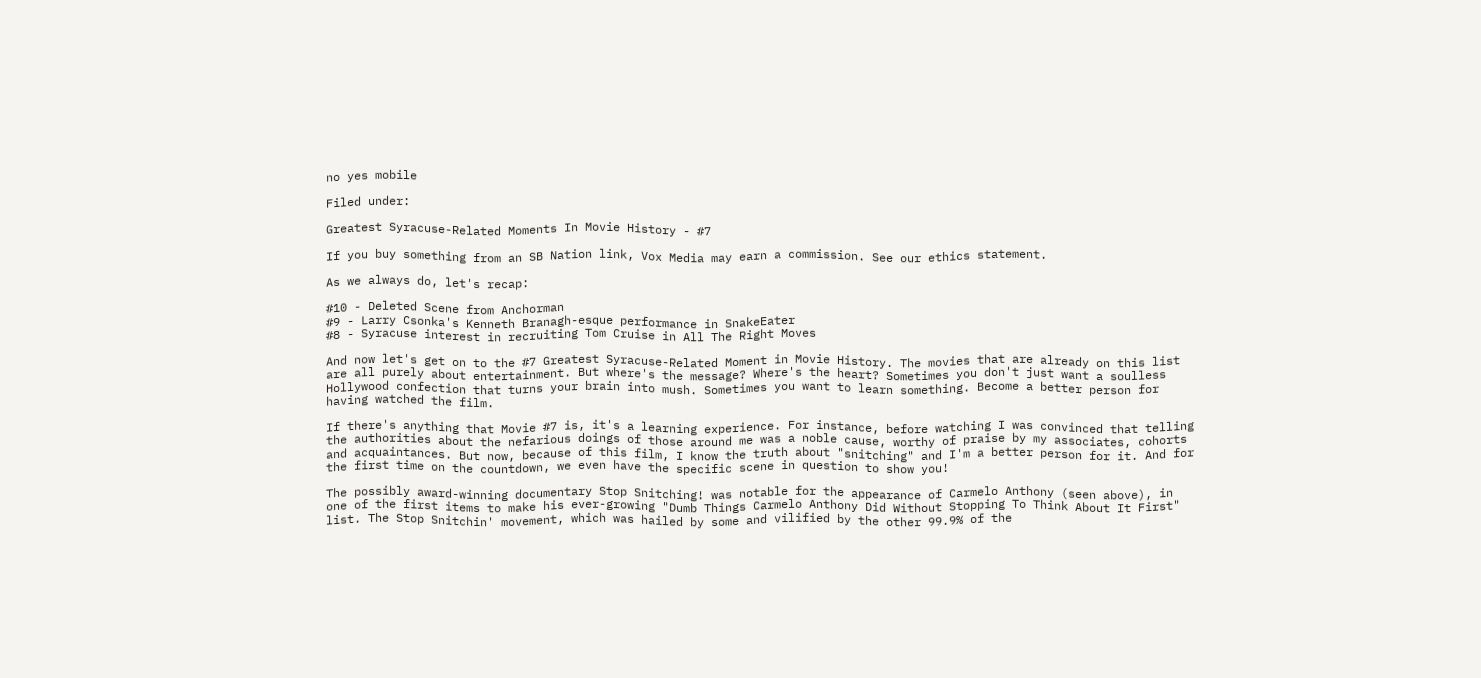no yes mobile

Filed under:

Greatest Syracuse-Related Moments In Movie History - #7

If you buy something from an SB Nation link, Vox Media may earn a commission. See our ethics statement.

As we always do, let's recap:

#10 - Deleted Scene from Anchorman
#9 - Larry Csonka's Kenneth Branagh-esque performance in SnakeEater
#8 - Syracuse interest in recruiting Tom Cruise in All The Right Moves

And now let's get on to the #7 Greatest Syracuse-Related Moment in Movie History. The movies that are already on this list are all purely about entertainment. But where's the message? Where's the heart? Sometimes you don't just want a soulless Hollywood confection that turns your brain into mush. Sometimes you want to learn something. Become a better person for having watched the film.

If there's anything that Movie #7 is, it's a learning experience. For instance, before watching I was convinced that telling the authorities about the nefarious doings of those around me was a noble cause, worthy of praise by my associates, cohorts and acquaintances. But now, because of this film, I know the truth about "snitching" and I'm a better person for it. And for the first time on the countdown, we even have the specific scene in question to show you!

The possibly award-winning documentary Stop Snitching! was notable for the appearance of Carmelo Anthony (seen above), in one of the first items to make his ever-growing "Dumb Things Carmelo Anthony Did Without Stopping To Think About It First" list. The Stop Snitchin' movement, which was hailed by some and vilified by the other 99.9% of the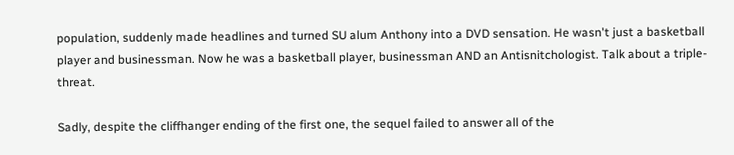population, suddenly made headlines and turned SU alum Anthony into a DVD sensation. He wasn't just a basketball player and businessman. Now he was a basketball player, businessman AND an Antisnitchologist. Talk about a triple-threat.

Sadly, despite the cliffhanger ending of the first one, the sequel failed to answer all of the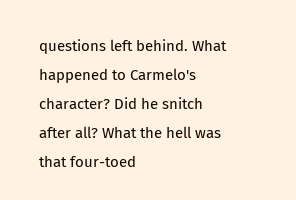questions left behind. What happened to Carmelo's character? Did he snitch after all? What the hell was that four-toed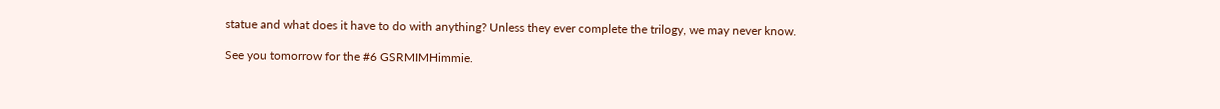statue and what does it have to do with anything? Unless they ever complete the trilogy, we may never know.

See you tomorrow for the #6 GSRMIMHimmie.